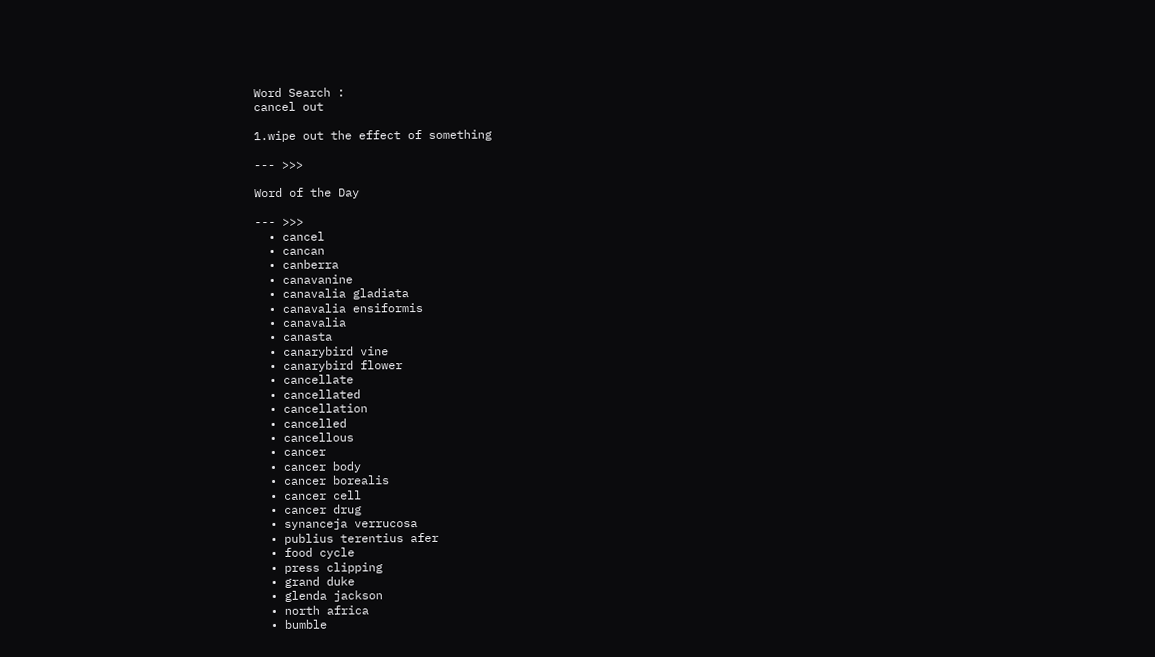Word Search :
cancel out

1.wipe out the effect of something

--- >>>

Word of the Day

--- >>>
  • cancel
  • cancan
  • canberra
  • canavanine
  • canavalia gladiata
  • canavalia ensiformis
  • canavalia
  • canasta
  • canarybird vine
  • canarybird flower
  • cancellate
  • cancellated
  • cancellation
  • cancelled
  • cancellous
  • cancer
  • cancer body
  • cancer borealis
  • cancer cell
  • cancer drug
  • synanceja verrucosa
  • publius terentius afer
  • food cycle
  • press clipping
  • grand duke
  • glenda jackson
  • north africa
  • bumble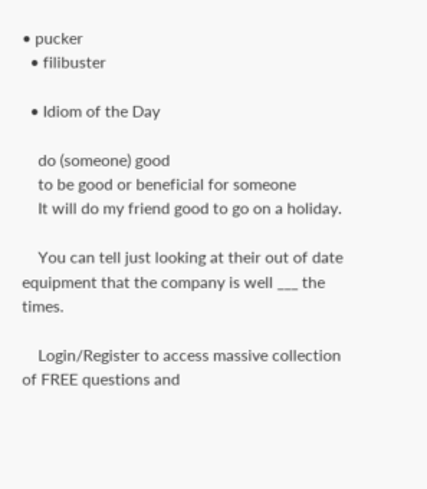• pucker
  • filibuster

  • Idiom of the Day

    do (someone) good
    to be good or beneficial for someone
    It will do my friend good to go on a holiday.

    You can tell just looking at their out of date equipment that the company is well ___ the times.

    Login/Register to access massive collection of FREE questions and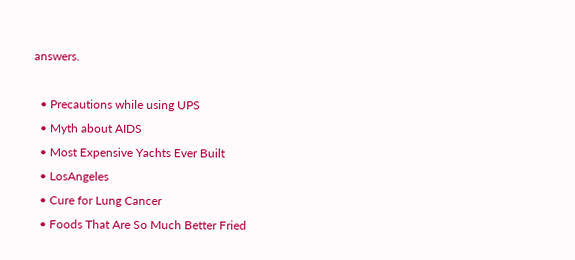answers.

  • Precautions while using UPS
  • Myth about AIDS
  • Most Expensive Yachts Ever Built
  • LosAngeles
  • Cure for Lung Cancer
  • Foods That Are So Much Better Fried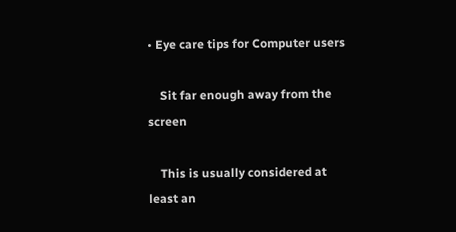• Eye care tips for Computer users

    Sit far enough away from the screen

    This is usually considered at least an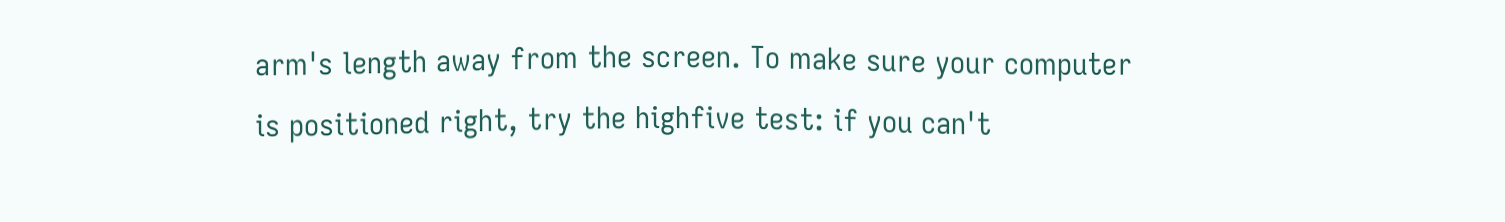arm's length away from the screen. To make sure your computer is positioned right, try the highfive test: if you can't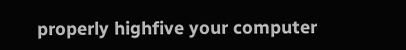properly highfive your computer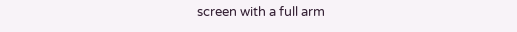screen with a full arm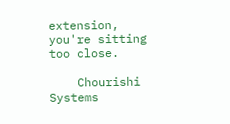extension, you're sitting too close.

    Chourishi Systems